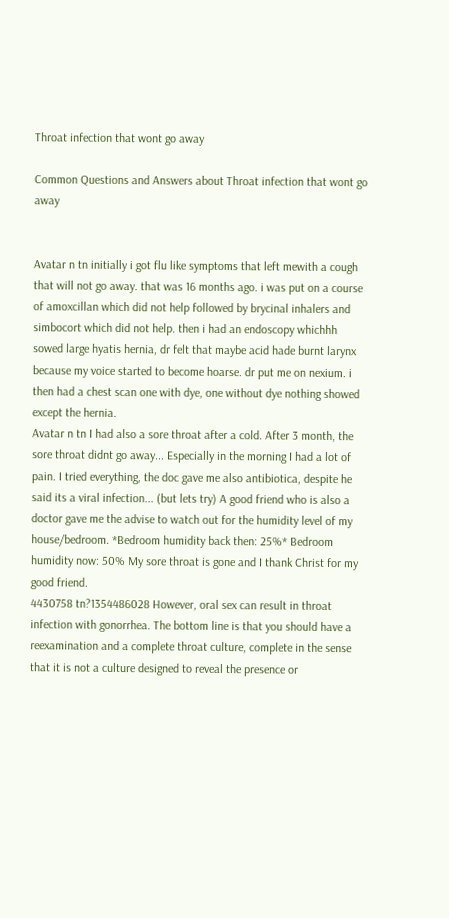Throat infection that wont go away

Common Questions and Answers about Throat infection that wont go away


Avatar n tn initially i got flu like symptoms that left mewith a cough that will not go away. that was 16 months ago. i was put on a course of amoxcillan which did not help followed by brycinal inhalers and simbocort which did not help. then i had an endoscopy whichhh sowed large hyatis hernia, dr felt that maybe acid hade burnt larynx because my voice started to become hoarse. dr put me on nexium. i then had a chest scan one with dye, one without dye nothing showed except the hernia.
Avatar n tn I had also a sore throat after a cold. After 3 month, the sore throat didnt go away... Especially in the morning I had a lot of pain. I tried everything, the doc gave me also antibiotica, despite he said its a viral infection... (but lets try) A good friend who is also a doctor gave me the advise to watch out for the humidity level of my house/bedroom. *Bedroom humidity back then: 25%* Bedroom humidity now: 50% My sore throat is gone and I thank Christ for my good friend.
4430758 tn?1354486028 However, oral sex can result in throat infection with gonorrhea. The bottom line is that you should have a reexamination and a complete throat culture, complete in the sense that it is not a culture designed to reveal the presence or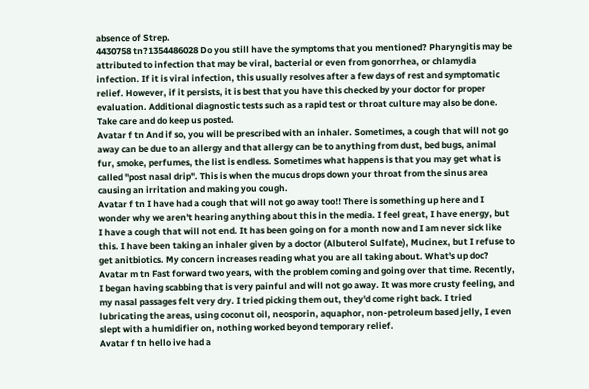absence of Strep.
4430758 tn?1354486028 Do you still have the symptoms that you mentioned? Pharyngitis may be attributed to infection that may be viral, bacterial or even from gonorrhea, or chlamydia infection. If it is viral infection, this usually resolves after a few days of rest and symptomatic relief. However, if it persists, it is best that you have this checked by your doctor for proper evaluation. Additional diagnostic tests such as a rapid test or throat culture may also be done. Take care and do keep us posted.
Avatar f tn And if so, you will be prescribed with an inhaler. Sometimes, a cough that will not go away can be due to an allergy and that allergy can be to anything from dust, bed bugs, animal fur, smoke, perfumes, the list is endless. Sometimes what happens is that you may get what is called "post nasal drip". This is when the mucus drops down your throat from the sinus area causing an irritation and making you cough.
Avatar f tn I have had a cough that will not go away too!! There is something up here and I wonder why we aren't hearing anything about this in the media. I feel great, I have energy, but I have a cough that will not end. It has been going on for a month now and I am never sick like this. I have been taking an inhaler given by a doctor (Albuterol Sulfate), Mucinex, but I refuse to get anitbiotics. My concern increases reading what you are all taking about. What's up doc?
Avatar m tn Fast forward two years, with the problem coming and going over that time. Recently, I began having scabbing that is very painful and will not go away. It was more crusty feeling, and my nasal passages felt very dry. I tried picking them out, they'd come right back. I tried lubricating the areas, using coconut oil, neosporin, aquaphor, non-petroleum based jelly, I even slept with a humidifier on, nothing worked beyond temporary relief.
Avatar f tn hello ive had a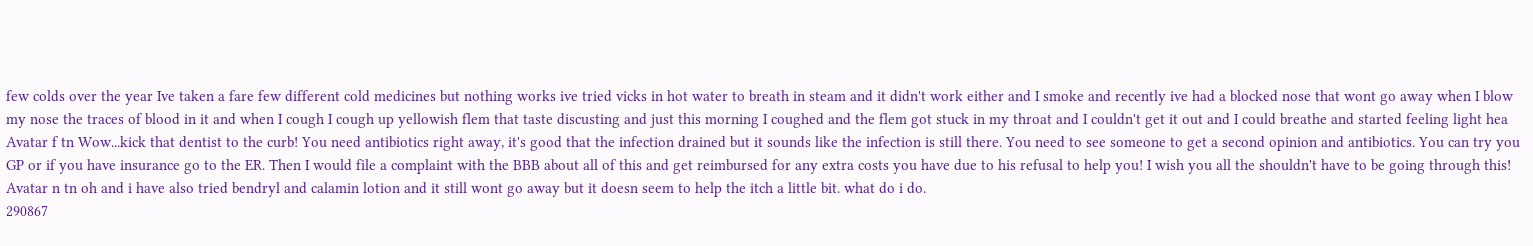few colds over the year Ive taken a fare few different cold medicines but nothing works ive tried vicks in hot water to breath in steam and it didn't work either and I smoke and recently ive had a blocked nose that wont go away when I blow my nose the traces of blood in it and when I cough I cough up yellowish flem that taste discusting and just this morning I coughed and the flem got stuck in my throat and I couldn't get it out and I could breathe and started feeling light hea
Avatar f tn Wow...kick that dentist to the curb! You need antibiotics right away, it's good that the infection drained but it sounds like the infection is still there. You need to see someone to get a second opinion and antibiotics. You can try you GP or if you have insurance go to the ER. Then I would file a complaint with the BBB about all of this and get reimbursed for any extra costs you have due to his refusal to help you! I wish you all the shouldn't have to be going through this!
Avatar n tn oh and i have also tried bendryl and calamin lotion and it still wont go away but it doesn seem to help the itch a little bit. what do i do.
290867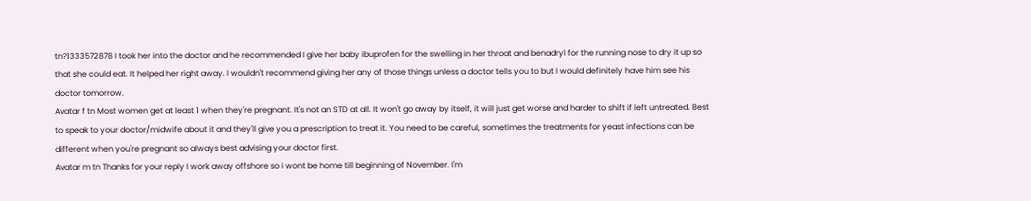tn?1333572878 I took her into the doctor and he recommended I give her baby ibuprofen for the swelling in her throat and benadryl for the running nose to dry it up so that she could eat. It helped her right away. I wouldn't recommend giving her any of those things unless a doctor tells you to but I would definitely have him see his doctor tomorrow.
Avatar f tn Most women get at least 1 when they're pregnant. It's not an STD at all. It won't go away by itself, it will just get worse and harder to shift if left untreated. Best to speak to your doctor/midwife about it and they'll give you a prescription to treat it. You need to be careful, sometimes the treatments for yeast infections can be different when you're pregnant so always best advising your doctor first.
Avatar m tn Thanks for your reply I work away offshore so i wont be home till beginning of November. I'm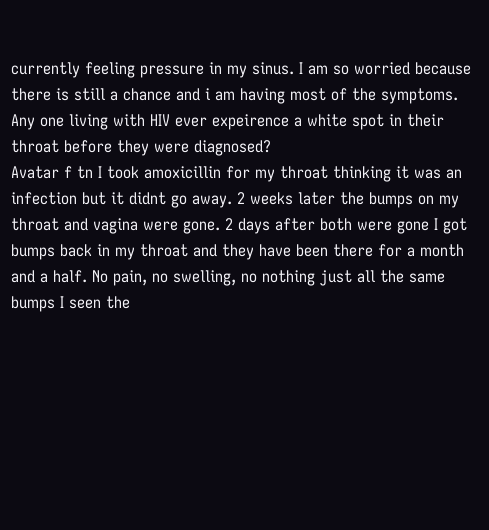currently feeling pressure in my sinus. I am so worried because there is still a chance and i am having most of the symptoms. Any one living with HIV ever expeirence a white spot in their throat before they were diagnosed?
Avatar f tn I took amoxicillin for my throat thinking it was an infection but it didnt go away. 2 weeks later the bumps on my throat and vagina were gone. 2 days after both were gone I got bumps back in my throat and they have been there for a month and a half. No pain, no swelling, no nothing just all the same bumps I seen the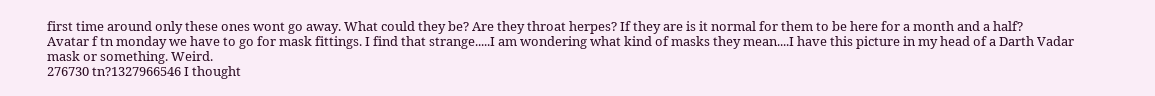first time around only these ones wont go away. What could they be? Are they throat herpes? If they are is it normal for them to be here for a month and a half?
Avatar f tn monday we have to go for mask fittings. I find that strange.....I am wondering what kind of masks they mean....I have this picture in my head of a Darth Vadar mask or something. Weird.
276730 tn?1327966546 I thought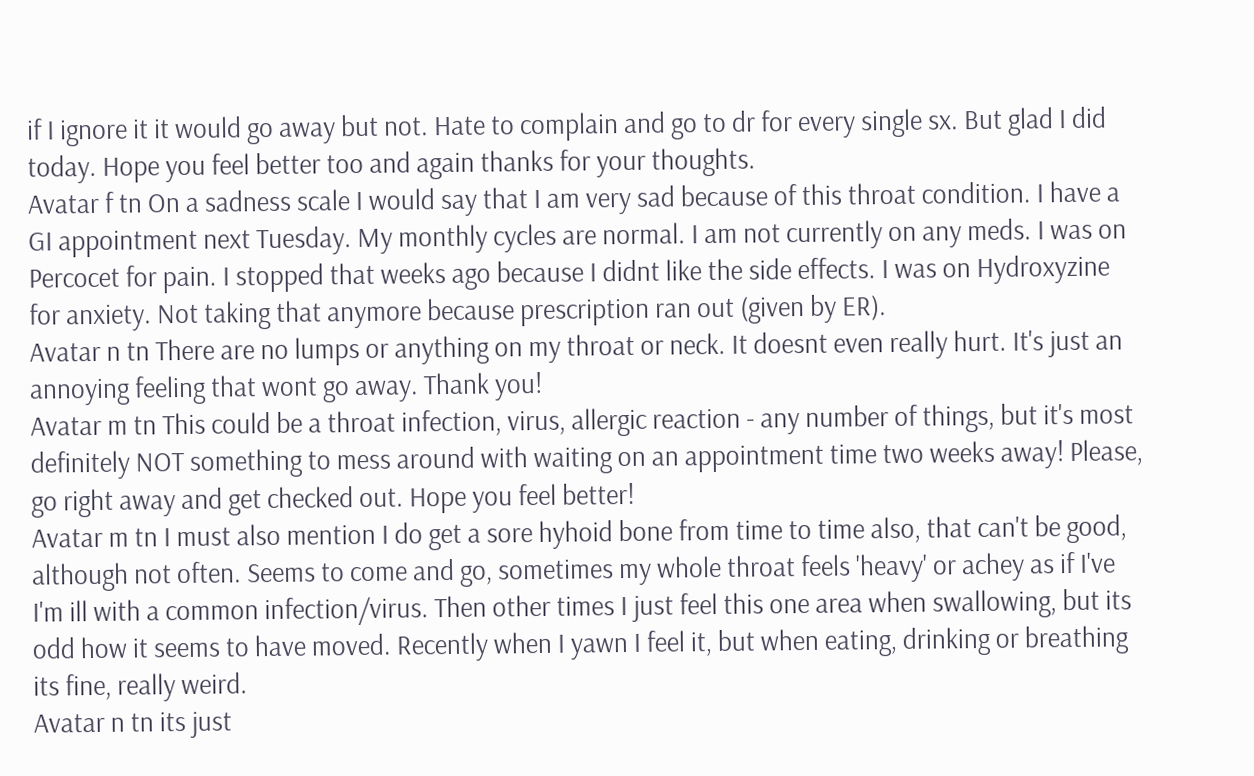if I ignore it it would go away but not. Hate to complain and go to dr for every single sx. But glad I did today. Hope you feel better too and again thanks for your thoughts.
Avatar f tn On a sadness scale I would say that I am very sad because of this throat condition. I have a GI appointment next Tuesday. My monthly cycles are normal. I am not currently on any meds. I was on Percocet for pain. I stopped that weeks ago because I didnt like the side effects. I was on Hydroxyzine for anxiety. Not taking that anymore because prescription ran out (given by ER).
Avatar n tn There are no lumps or anything on my throat or neck. It doesnt even really hurt. It's just an annoying feeling that wont go away. Thank you!
Avatar m tn This could be a throat infection, virus, allergic reaction - any number of things, but it's most definitely NOT something to mess around with waiting on an appointment time two weeks away! Please, go right away and get checked out. Hope you feel better!
Avatar m tn I must also mention I do get a sore hyhoid bone from time to time also, that can't be good, although not often. Seems to come and go, sometimes my whole throat feels 'heavy' or achey as if I've I'm ill with a common infection/virus. Then other times I just feel this one area when swallowing, but its odd how it seems to have moved. Recently when I yawn I feel it, but when eating, drinking or breathing its fine, really weird.
Avatar n tn its just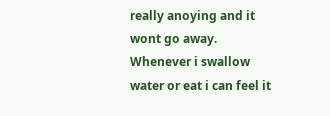really anoying and it wont go away. Whenever i swallow water or eat i can feel it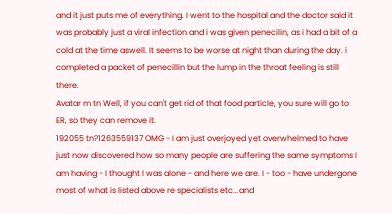and it just puts me of everything. I went to the hospital and the doctor said it was probably just a viral infection and i was given penecilin, as i had a bit of a cold at the time aswell. It seems to be worse at night than during the day. i completed a packet of penecillin but the lump in the throat feeling is still there.
Avatar m tn Well, if you can't get rid of that food particle, you sure will go to ER, so they can remove it.
192055 tn?1263559137 OMG - I am just overjoyed yet overwhelmed to have just now discovered how so many people are suffering the same symptoms I am having - I thought I was alone - and here we are. I - too - have undergone most of what is listed above re specialists etc...and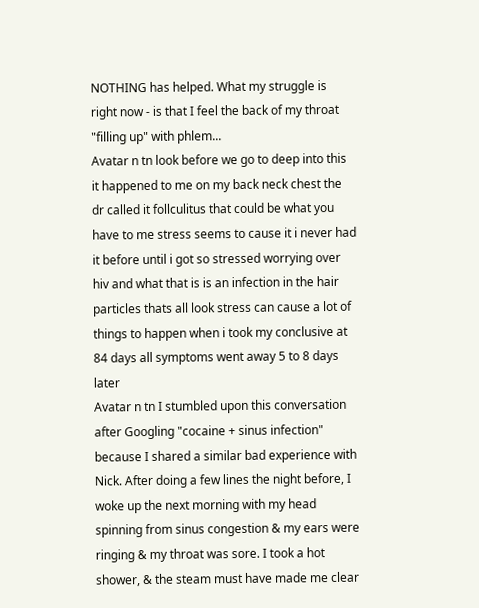NOTHING has helped. What my struggle is right now - is that I feel the back of my throat "filling up" with phlem...
Avatar n tn look before we go to deep into this it happened to me on my back neck chest the dr called it follculitus that could be what you have to me stress seems to cause it i never had it before until i got so stressed worrying over hiv and what that is is an infection in the hair particles thats all look stress can cause a lot of things to happen when i took my conclusive at 84 days all symptoms went away 5 to 8 days later
Avatar n tn I stumbled upon this conversation after Googling "cocaine + sinus infection" because I shared a similar bad experience with Nick. After doing a few lines the night before, I woke up the next morning with my head spinning from sinus congestion & my ears were ringing & my throat was sore. I took a hot shower, & the steam must have made me clear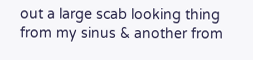out a large scab looking thing from my sinus & another from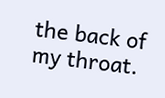the back of my throat.